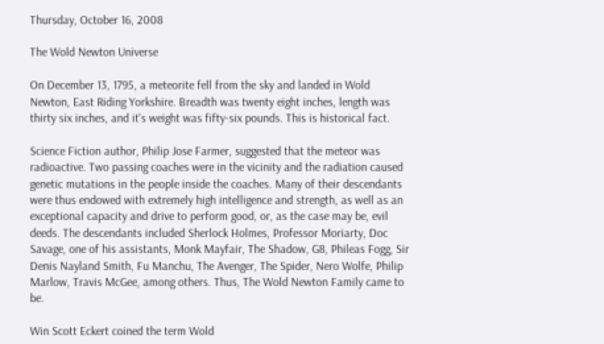Thursday, October 16, 2008

The Wold Newton Universe

On December 13, 1795, a meteorite fell from the sky and landed in Wold Newton, East Riding Yorkshire. Breadth was twenty eight inches, length was thirty six inches, and it's weight was fifty-six pounds. This is historical fact.

Science Fiction author, Philip Jose Farmer, suggested that the meteor was radioactive. Two passing coaches were in the vicinity and the radiation caused genetic mutations in the people inside the coaches. Many of their descendants were thus endowed with extremely high intelligence and strength, as well as an exceptional capacity and drive to perform good, or, as the case may be, evil deeds. The descendants included Sherlock Holmes, Professor Moriarty, Doc Savage, one of his assistants, Monk Mayfair, The Shadow, G8, Phileas Fogg, Sir Denis Nayland Smith, Fu Manchu, The Avenger, The Spider, Nero Wolfe, Philip Marlow, Travis McGee, among others. Thus, The Wold Newton Family came to be.

Win Scott Eckert coined the term Wold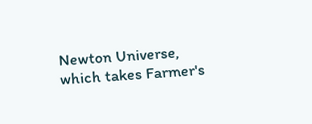Newton Universe, which takes Farmer's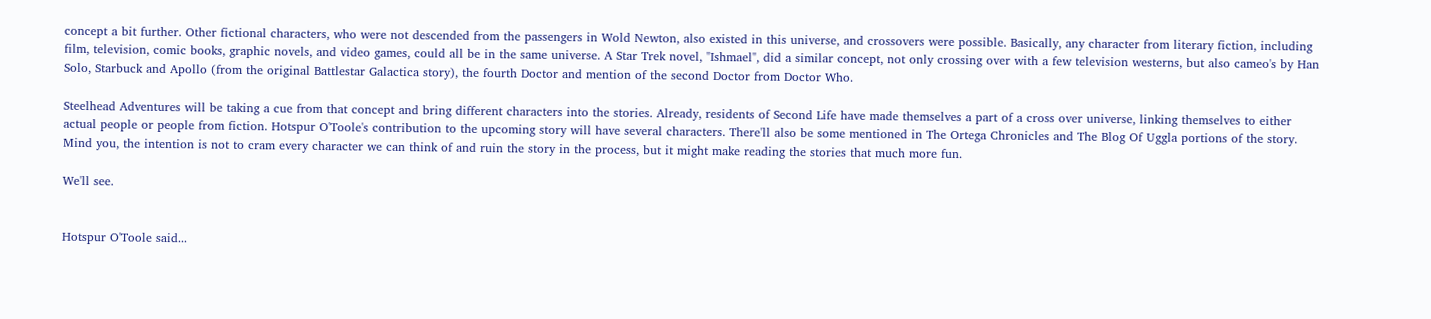concept a bit further. Other fictional characters, who were not descended from the passengers in Wold Newton, also existed in this universe, and crossovers were possible. Basically, any character from literary fiction, including film, television, comic books, graphic novels, and video games, could all be in the same universe. A Star Trek novel, "Ishmael", did a similar concept, not only crossing over with a few television westerns, but also cameo's by Han Solo, Starbuck and Apollo (from the original Battlestar Galactica story), the fourth Doctor and mention of the second Doctor from Doctor Who.

Steelhead Adventures will be taking a cue from that concept and bring different characters into the stories. Already, residents of Second Life have made themselves a part of a cross over universe, linking themselves to either actual people or people from fiction. Hotspur O'Toole's contribution to the upcoming story will have several characters. There'll also be some mentioned in The Ortega Chronicles and The Blog Of Uggla portions of the story. Mind you, the intention is not to cram every character we can think of and ruin the story in the process, but it might make reading the stories that much more fun.

We'll see.


Hotspur O'Toole said...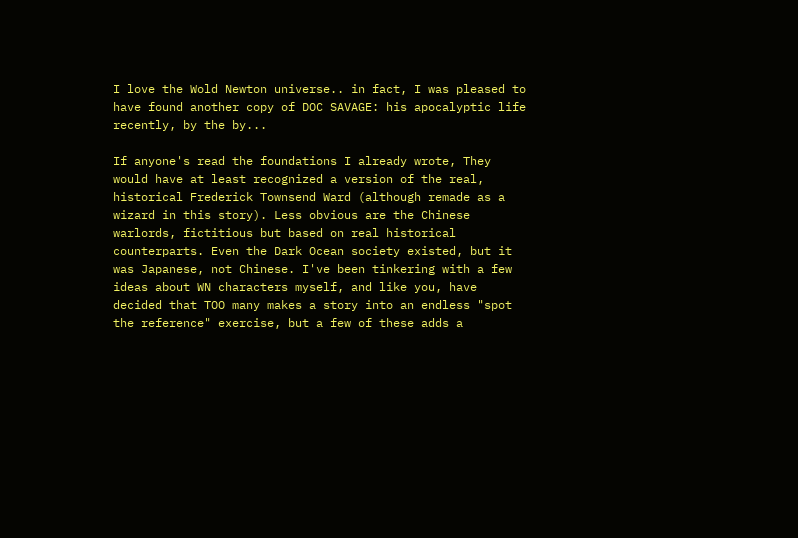I love the Wold Newton universe.. in fact, I was pleased to have found another copy of DOC SAVAGE: his apocalyptic life recently, by the by...

If anyone's read the foundations I already wrote, They would have at least recognized a version of the real, historical Frederick Townsend Ward (although remade as a wizard in this story). Less obvious are the Chinese warlords, fictitious but based on real historical counterparts. Even the Dark Ocean society existed, but it was Japanese, not Chinese. I've been tinkering with a few ideas about WN characters myself, and like you, have decided that TOO many makes a story into an endless "spot the reference" exercise, but a few of these adds a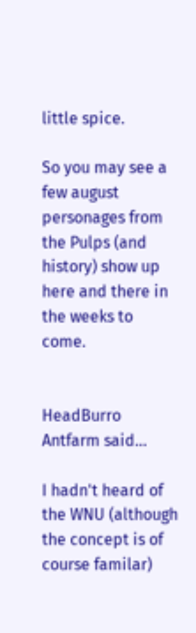little spice.

So you may see a few august personages from the Pulps (and history) show up here and there in the weeks to come.


HeadBurro Antfarm said...

I hadn't heard of the WNU (although the concept is of course familar)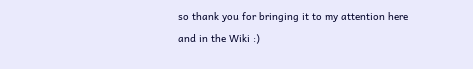so thank you for bringing it to my attention here and in the Wiki :)